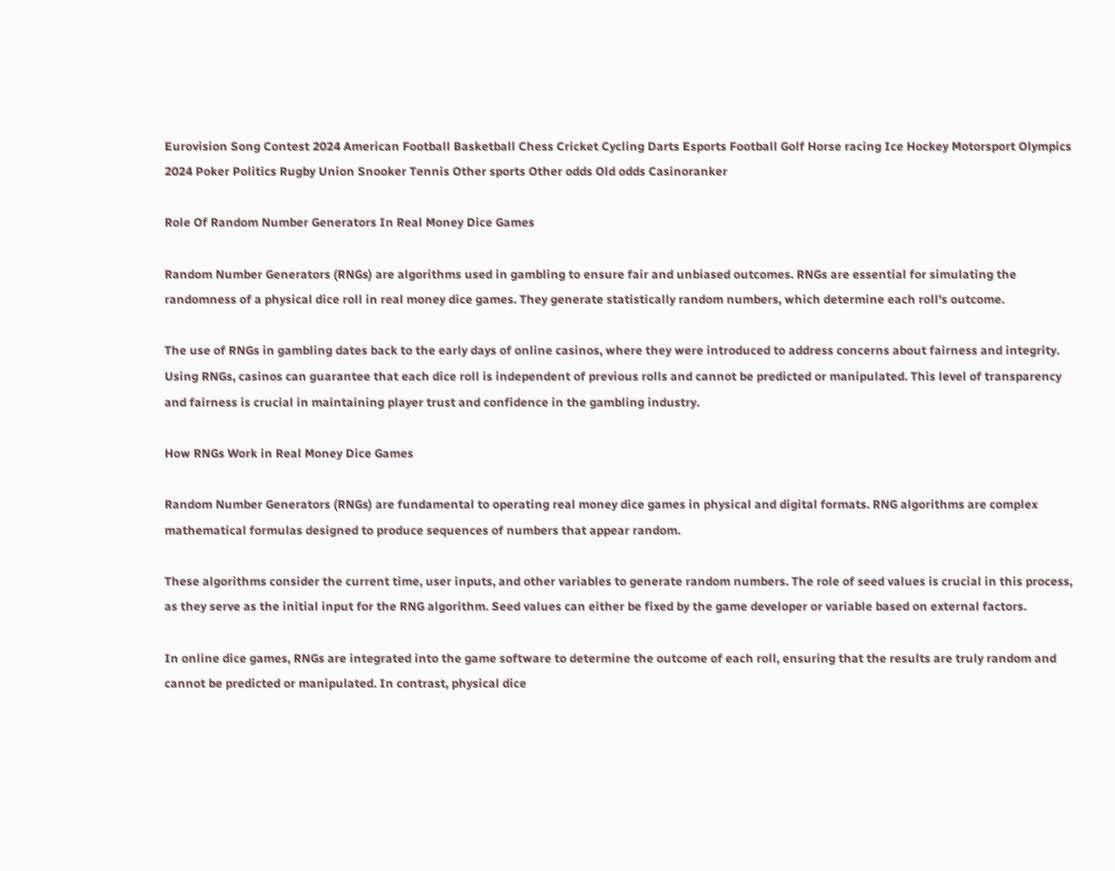Eurovision Song Contest 2024 American Football Basketball Chess Cricket Cycling Darts Esports Football Golf Horse racing Ice Hockey Motorsport Olympics 2024 Poker Politics Rugby Union Snooker Tennis Other sports Other odds Old odds Casinoranker

Role Of Random Number Generators In Real Money Dice Games

Random Number Generators (RNGs) are algorithms used in gambling to ensure fair and unbiased outcomes. RNGs are essential for simulating the randomness of a physical dice roll in real money dice games. They generate statistically random numbers, which determine each roll's outcome.

The use of RNGs in gambling dates back to the early days of online casinos, where they were introduced to address concerns about fairness and integrity. Using RNGs, casinos can guarantee that each dice roll is independent of previous rolls and cannot be predicted or manipulated. This level of transparency and fairness is crucial in maintaining player trust and confidence in the gambling industry.

How RNGs Work in Real Money Dice Games

Random Number Generators (RNGs) are fundamental to operating real money dice games in physical and digital formats. RNG algorithms are complex mathematical formulas designed to produce sequences of numbers that appear random.

These algorithms consider the current time, user inputs, and other variables to generate random numbers. The role of seed values is crucial in this process, as they serve as the initial input for the RNG algorithm. Seed values can either be fixed by the game developer or variable based on external factors.

In online dice games, RNGs are integrated into the game software to determine the outcome of each roll, ensuring that the results are truly random and cannot be predicted or manipulated. In contrast, physical dice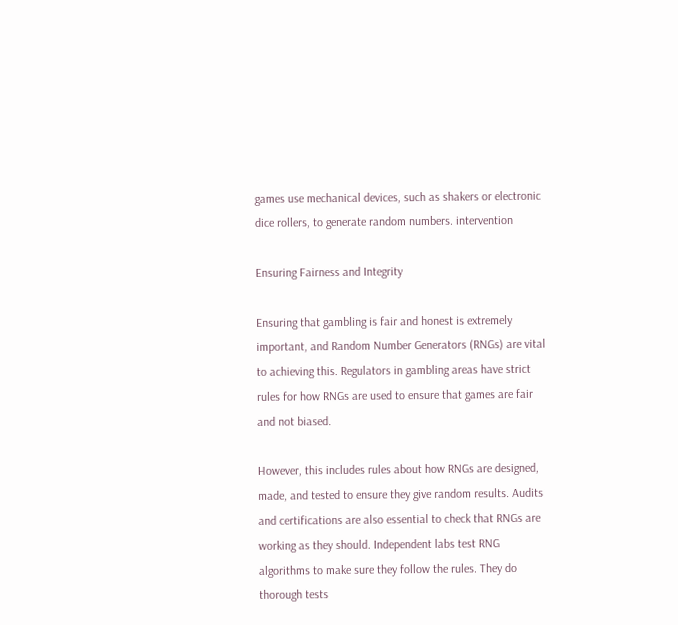games use mechanical devices, such as shakers or electronic dice rollers, to generate random numbers. intervention

Ensuring Fairness and Integrity

Ensuring that gambling is fair and honest is extremely important, and Random Number Generators (RNGs) are vital to achieving this. Regulators in gambling areas have strict rules for how RNGs are used to ensure that games are fair and not biased.

However, this includes rules about how RNGs are designed, made, and tested to ensure they give random results. Audits and certifications are also essential to check that RNGs are working as they should. Independent labs test RNG algorithms to make sure they follow the rules. They do thorough tests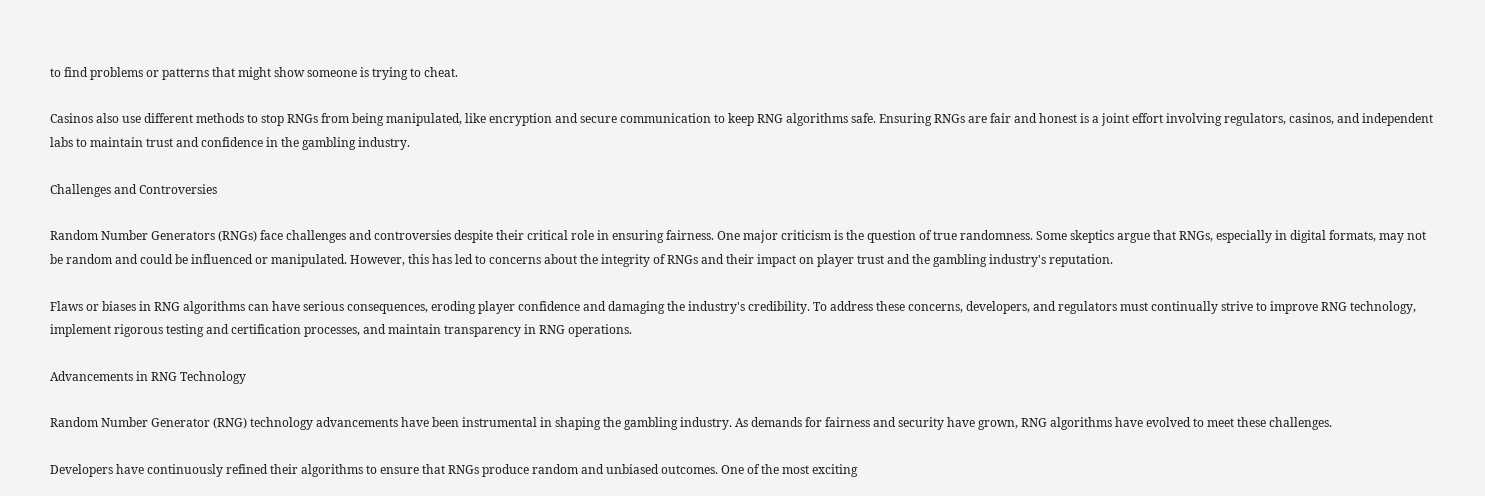to find problems or patterns that might show someone is trying to cheat.

Casinos also use different methods to stop RNGs from being manipulated, like encryption and secure communication to keep RNG algorithms safe. Ensuring RNGs are fair and honest is a joint effort involving regulators, casinos, and independent labs to maintain trust and confidence in the gambling industry.

Challenges and Controversies

Random Number Generators (RNGs) face challenges and controversies despite their critical role in ensuring fairness. One major criticism is the question of true randomness. Some skeptics argue that RNGs, especially in digital formats, may not be random and could be influenced or manipulated. However, this has led to concerns about the integrity of RNGs and their impact on player trust and the gambling industry's reputation.

Flaws or biases in RNG algorithms can have serious consequences, eroding player confidence and damaging the industry's credibility. To address these concerns, developers, and regulators must continually strive to improve RNG technology, implement rigorous testing and certification processes, and maintain transparency in RNG operations.

Advancements in RNG Technology

Random Number Generator (RNG) technology advancements have been instrumental in shaping the gambling industry. As demands for fairness and security have grown, RNG algorithms have evolved to meet these challenges.

Developers have continuously refined their algorithms to ensure that RNGs produce random and unbiased outcomes. One of the most exciting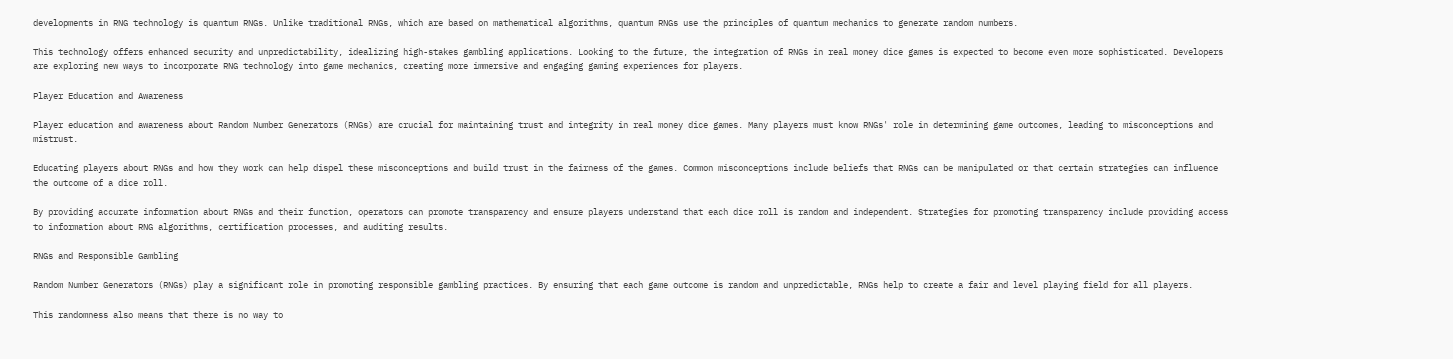developments in RNG technology is quantum RNGs. Unlike traditional RNGs, which are based on mathematical algorithms, quantum RNGs use the principles of quantum mechanics to generate random numbers.

This technology offers enhanced security and unpredictability, idealizing high-stakes gambling applications. Looking to the future, the integration of RNGs in real money dice games is expected to become even more sophisticated. Developers are exploring new ways to incorporate RNG technology into game mechanics, creating more immersive and engaging gaming experiences for players.

Player Education and Awareness

Player education and awareness about Random Number Generators (RNGs) are crucial for maintaining trust and integrity in real money dice games. Many players must know RNGs' role in determining game outcomes, leading to misconceptions and mistrust.

Educating players about RNGs and how they work can help dispel these misconceptions and build trust in the fairness of the games. Common misconceptions include beliefs that RNGs can be manipulated or that certain strategies can influence the outcome of a dice roll.

By providing accurate information about RNGs and their function, operators can promote transparency and ensure players understand that each dice roll is random and independent. Strategies for promoting transparency include providing access to information about RNG algorithms, certification processes, and auditing results.

RNGs and Responsible Gambling

Random Number Generators (RNGs) play a significant role in promoting responsible gambling practices. By ensuring that each game outcome is random and unpredictable, RNGs help to create a fair and level playing field for all players.

This randomness also means that there is no way to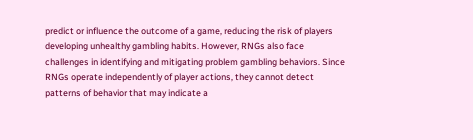predict or influence the outcome of a game, reducing the risk of players developing unhealthy gambling habits. However, RNGs also face challenges in identifying and mitigating problem gambling behaviors. Since RNGs operate independently of player actions, they cannot detect patterns of behavior that may indicate a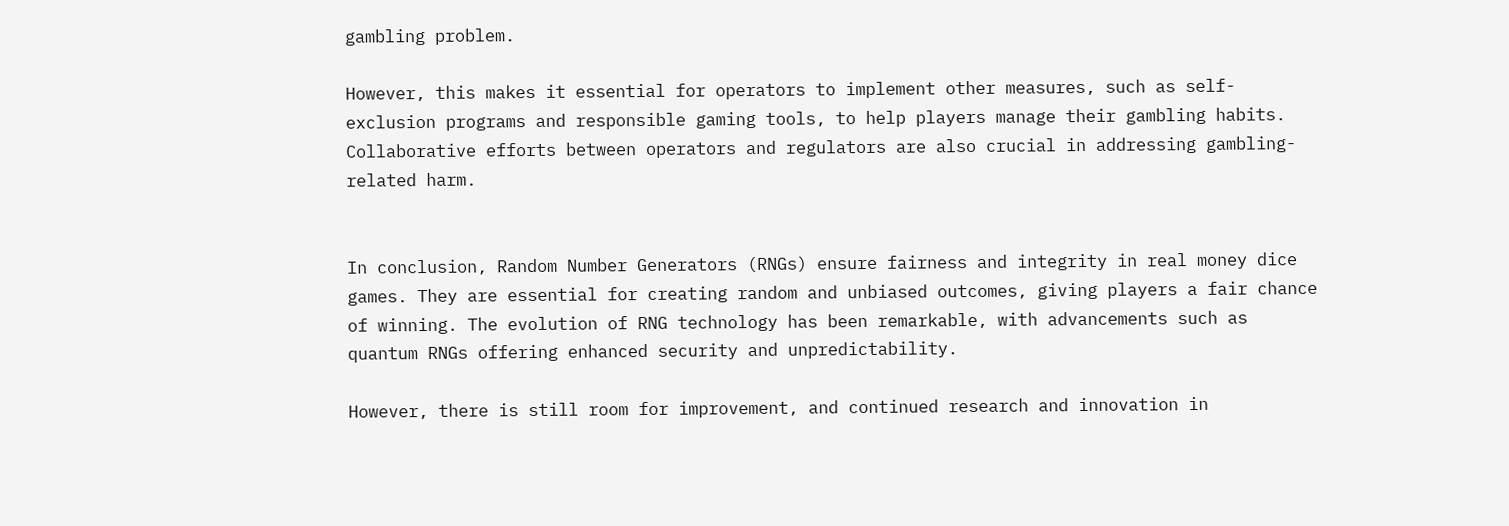gambling problem.

However, this makes it essential for operators to implement other measures, such as self-exclusion programs and responsible gaming tools, to help players manage their gambling habits. Collaborative efforts between operators and regulators are also crucial in addressing gambling-related harm.


In conclusion, Random Number Generators (RNGs) ensure fairness and integrity in real money dice games. They are essential for creating random and unbiased outcomes, giving players a fair chance of winning. The evolution of RNG technology has been remarkable, with advancements such as quantum RNGs offering enhanced security and unpredictability.

However, there is still room for improvement, and continued research and innovation in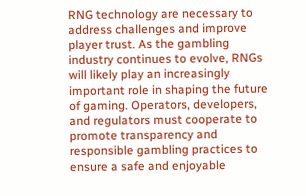RNG technology are necessary to address challenges and improve player trust. As the gambling industry continues to evolve, RNGs will likely play an increasingly important role in shaping the future of gaming. Operators, developers, and regulators must cooperate to promote transparency and responsible gambling practices to ensure a safe and enjoyable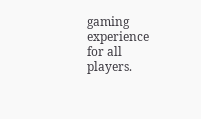gaming experience for all players.